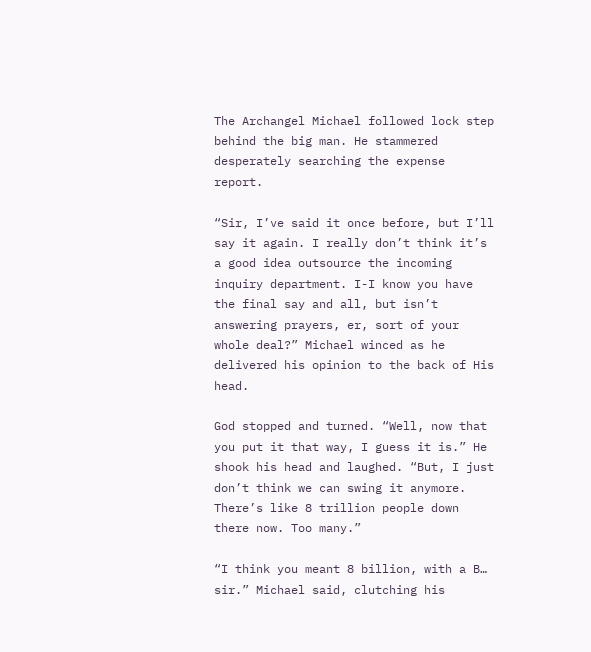The Archangel Michael followed lock step behind the big man. He stammered desperately searching the expense report.

“Sir, I’ve said it once before, but I’ll say it again. I really don’t think it’s a good idea outsource the incoming inquiry department. I-I know you have the final say and all, but isn’t answering prayers, er, sort of your whole deal?” Michael winced as he delivered his opinion to the back of His head.

God stopped and turned. “Well, now that you put it that way, I guess it is.” He shook his head and laughed. “But, I just don’t think we can swing it anymore. There’s like 8 trillion people down there now. Too many.”

“I think you meant 8 billion, with a B… sir.” Michael said, clutching his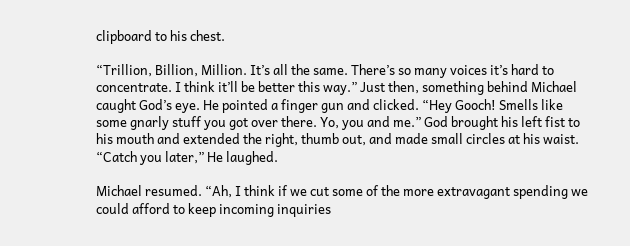clipboard to his chest.

“Trillion, Billion, Million. It’s all the same. There’s so many voices it’s hard to concentrate. I think it’ll be better this way.” Just then, something behind Michael caught God’s eye. He pointed a finger gun and clicked. “Hey Gooch! Smells like some gnarly stuff you got over there. Yo, you and me.” God brought his left fist to his mouth and extended the right, thumb out, and made small circles at his waist. “Catch you later,” He laughed.

Michael resumed. “Ah, I think if we cut some of the more extravagant spending we could afford to keep incoming inquiries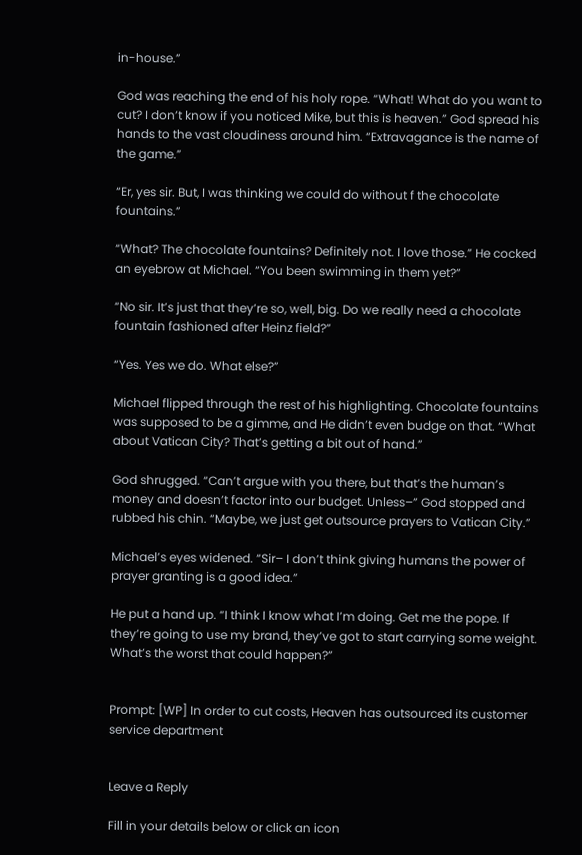in-house.”

God was reaching the end of his holy rope. “What! What do you want to cut? I don’t know if you noticed Mike, but this is heaven.” God spread his hands to the vast cloudiness around him. “Extravagance is the name of the game.”

“Er, yes sir. But, I was thinking we could do without f the chocolate fountains.”

“What? The chocolate fountains? Definitely not. I love those.” He cocked an eyebrow at Michael. “You been swimming in them yet?”

“No sir. It’s just that they’re so, well, big. Do we really need a chocolate fountain fashioned after Heinz field?”

“Yes. Yes we do. What else?”

Michael flipped through the rest of his highlighting. Chocolate fountains was supposed to be a gimme, and He didn’t even budge on that. “What about Vatican City? That’s getting a bit out of hand.”

God shrugged. “Can’t argue with you there, but that’s the human’s money and doesn’t factor into our budget. Unless–” God stopped and rubbed his chin. “Maybe, we just get outsource prayers to Vatican City.”

Michael’s eyes widened. “Sir– I don’t think giving humans the power of prayer granting is a good idea.”

He put a hand up. “I think I know what I’m doing. Get me the pope. If they’re going to use my brand, they’ve got to start carrying some weight. What’s the worst that could happen?”


Prompt: [WP] In order to cut costs, Heaven has outsourced its customer service department


Leave a Reply

Fill in your details below or click an icon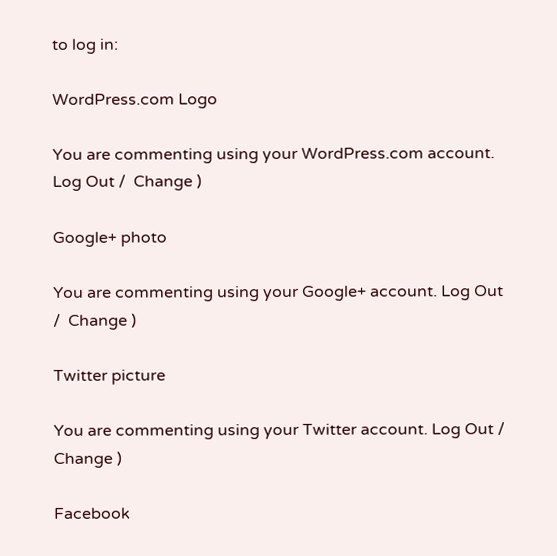to log in:

WordPress.com Logo

You are commenting using your WordPress.com account. Log Out /  Change )

Google+ photo

You are commenting using your Google+ account. Log Out /  Change )

Twitter picture

You are commenting using your Twitter account. Log Out /  Change )

Facebook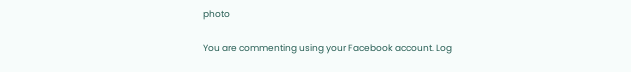photo

You are commenting using your Facebook account. Log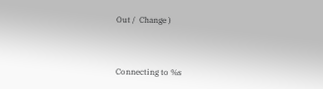Out /  Change )


Connecting to %s